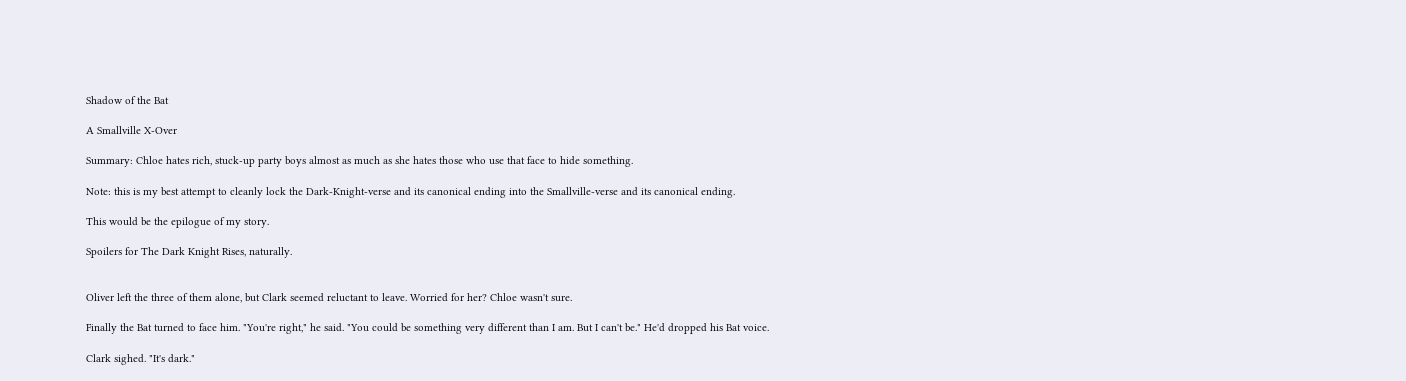Shadow of the Bat

A Smallville X-Over

Summary: Chloe hates rich, stuck-up party boys almost as much as she hates those who use that face to hide something.

Note: this is my best attempt to cleanly lock the Dark-Knight-verse and its canonical ending into the Smallville-verse and its canonical ending.

This would be the epilogue of my story.

Spoilers for The Dark Knight Rises, naturally.


Oliver left the three of them alone, but Clark seemed reluctant to leave. Worried for her? Chloe wasn't sure.

Finally the Bat turned to face him. "You're right," he said. "You could be something very different than I am. But I can't be." He'd dropped his Bat voice.

Clark sighed. "It's dark."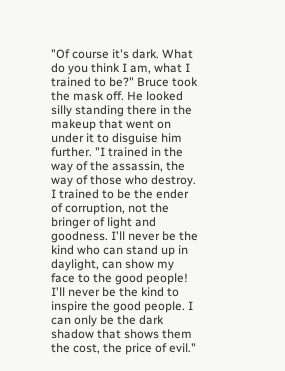"Of course it's dark. What do you think I am, what I trained to be?" Bruce took the mask off. He looked silly standing there in the makeup that went on under it to disguise him further. "I trained in the way of the assassin, the way of those who destroy. I trained to be the ender of corruption, not the bringer of light and goodness. I'll never be the kind who can stand up in daylight, can show my face to the good people! I'll never be the kind to inspire the good people. I can only be the dark shadow that shows them the cost, the price of evil."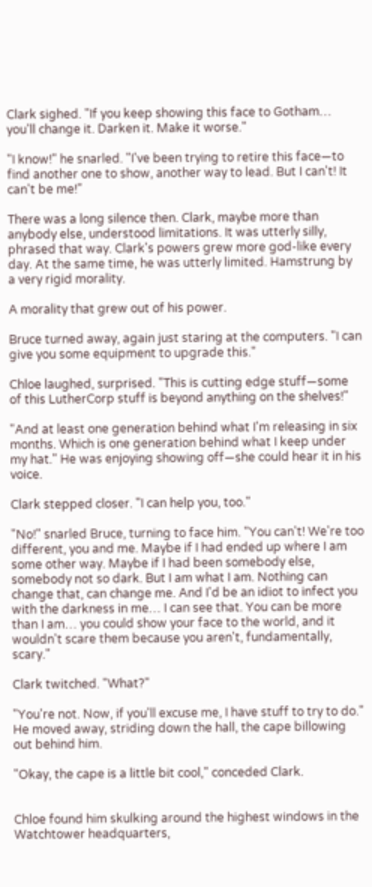Clark sighed. "If you keep showing this face to Gotham… you'll change it. Darken it. Make it worse."

"I know!" he snarled. "I've been trying to retire this face—to find another one to show, another way to lead. But I can't! It can't be me!"

There was a long silence then. Clark, maybe more than anybody else, understood limitations. It was utterly silly, phrased that way. Clark's powers grew more god-like every day. At the same time, he was utterly limited. Hamstrung by a very rigid morality.

A morality that grew out of his power.

Bruce turned away, again just staring at the computers. "I can give you some equipment to upgrade this."

Chloe laughed, surprised. "This is cutting edge stuff—some of this LutherCorp stuff is beyond anything on the shelves!"

"And at least one generation behind what I'm releasing in six months. Which is one generation behind what I keep under my hat." He was enjoying showing off—she could hear it in his voice.

Clark stepped closer. "I can help you, too."

"No!" snarled Bruce, turning to face him. "You can't! We're too different, you and me. Maybe if I had ended up where I am some other way. Maybe if I had been somebody else, somebody not so dark. But I am what I am. Nothing can change that, can change me. And I'd be an idiot to infect you with the darkness in me… I can see that. You can be more than I am… you could show your face to the world, and it wouldn't scare them because you aren't, fundamentally, scary."

Clark twitched. "What?"

"You're not. Now, if you'll excuse me, I have stuff to try to do." He moved away, striding down the hall, the cape billowing out behind him.

"Okay, the cape is a little bit cool," conceded Clark.


Chloe found him skulking around the highest windows in the Watchtower headquarters,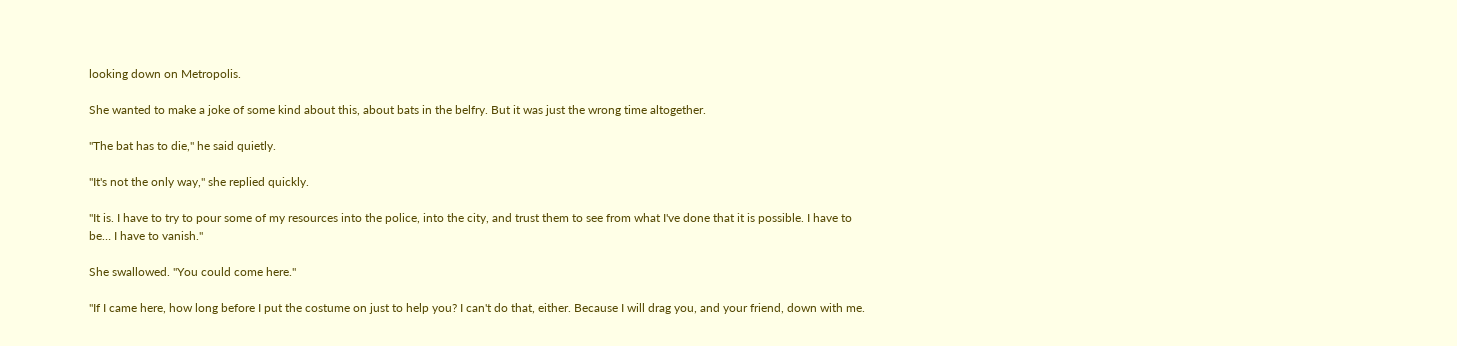looking down on Metropolis.

She wanted to make a joke of some kind about this, about bats in the belfry. But it was just the wrong time altogether.

"The bat has to die," he said quietly.

"It's not the only way," she replied quickly.

"It is. I have to try to pour some of my resources into the police, into the city, and trust them to see from what I've done that it is possible. I have to be… I have to vanish."

She swallowed. "You could come here."

"If I came here, how long before I put the costume on just to help you? I can't do that, either. Because I will drag you, and your friend, down with me.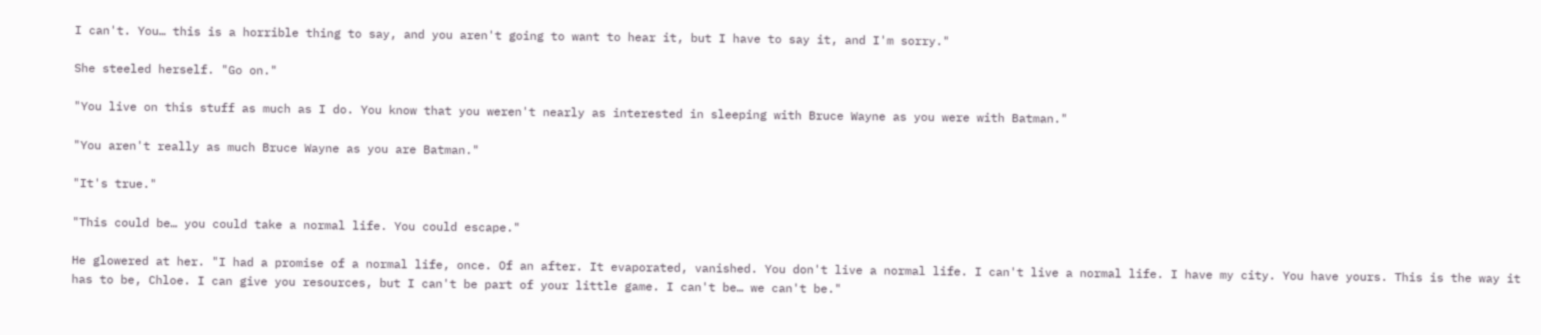I can't. You… this is a horrible thing to say, and you aren't going to want to hear it, but I have to say it, and I'm sorry."

She steeled herself. "Go on."

"You live on this stuff as much as I do. You know that you weren't nearly as interested in sleeping with Bruce Wayne as you were with Batman."

"You aren't really as much Bruce Wayne as you are Batman."

"It's true."

"This could be… you could take a normal life. You could escape."

He glowered at her. "I had a promise of a normal life, once. Of an after. It evaporated, vanished. You don't live a normal life. I can't live a normal life. I have my city. You have yours. This is the way it has to be, Chloe. I can give you resources, but I can't be part of your little game. I can't be… we can't be."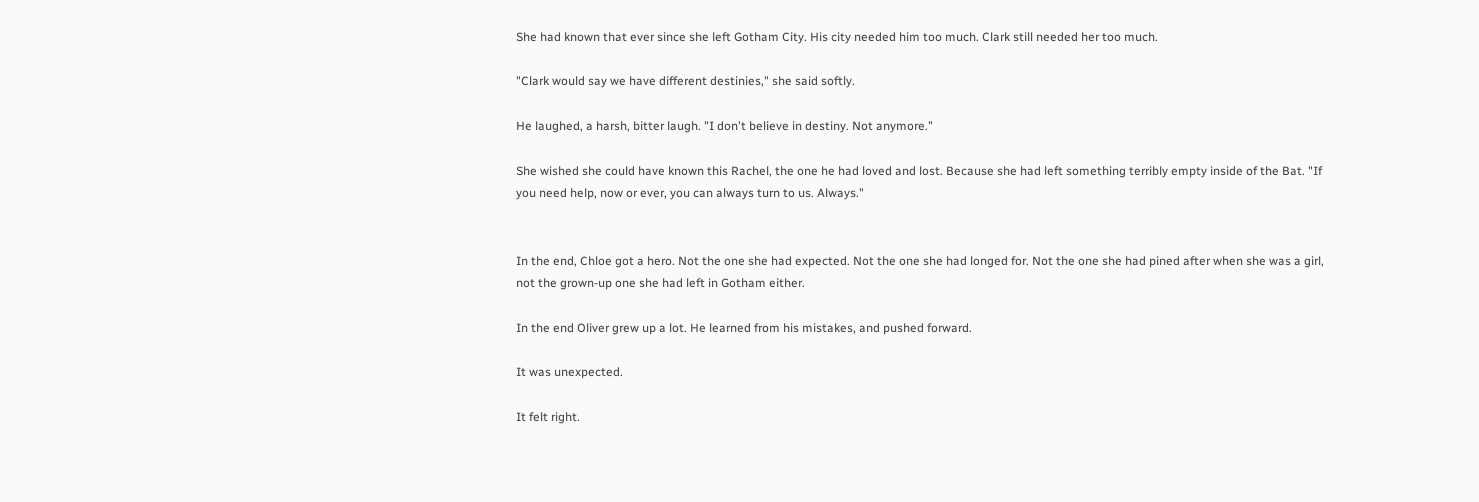She had known that ever since she left Gotham City. His city needed him too much. Clark still needed her too much.

"Clark would say we have different destinies," she said softly.

He laughed, a harsh, bitter laugh. "I don't believe in destiny. Not anymore."

She wished she could have known this Rachel, the one he had loved and lost. Because she had left something terribly empty inside of the Bat. "If you need help, now or ever, you can always turn to us. Always."


In the end, Chloe got a hero. Not the one she had expected. Not the one she had longed for. Not the one she had pined after when she was a girl, not the grown-up one she had left in Gotham either.

In the end Oliver grew up a lot. He learned from his mistakes, and pushed forward.

It was unexpected.

It felt right.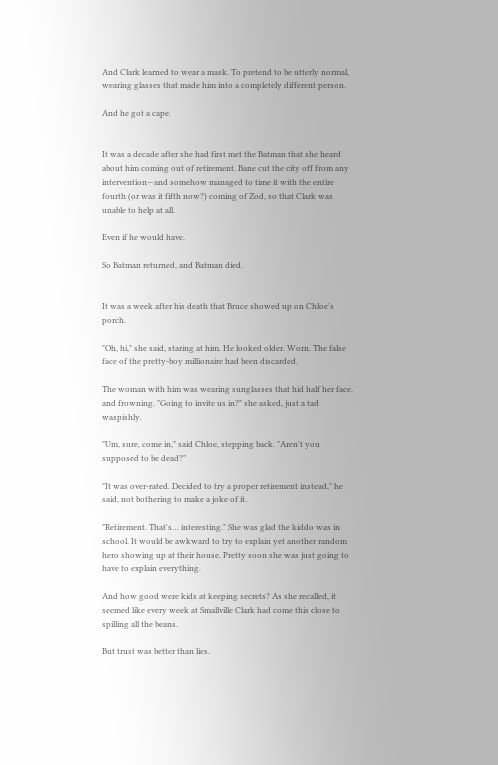And Clark learned to wear a mask. To pretend to be utterly normal, wearing glasses that made him into a completely different person.

And he got a cape.


It was a decade after she had first met the Batman that she heard about him coming out of retirement. Bane cut the city off from any intervention—and somehow managed to time it with the entire fourth (or was it fifth now?) coming of Zod, so that Clark was unable to help at all.

Even if he would have.

So Batman returned, and Batman died.


It was a week after his death that Bruce showed up on Chloe's porch.

"Oh, hi," she said, staring at him. He looked older. Worn. The false face of the pretty-boy millionaire had been discarded.

The woman with him was wearing sunglasses that hid half her face, and frowning. "Going to invite us in?" she asked, just a tad waspishly.

"Um, sure, come in," said Chloe, stepping back. "Aren't you supposed to be dead?"

"It was over-rated. Decided to try a proper retirement instead," he said, not bothering to make a joke of it.

"Retirement. That's… interesting." She was glad the kiddo was in school. It would be awkward to try to explain yet another random hero showing up at their house. Pretty soon she was just going to have to explain everything.

And how good were kids at keeping secrets? As she recalled, it seemed like every week at Smallville Clark had come this close to spilling all the beans.

But trust was better than lies.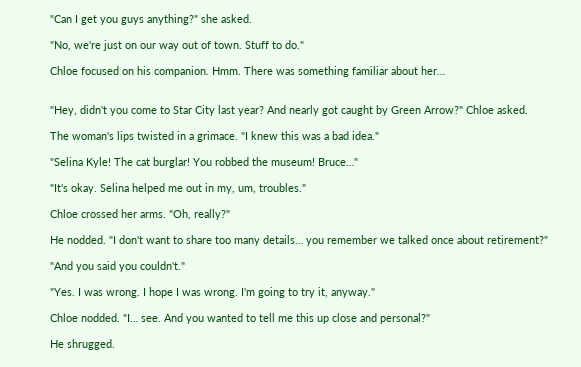"Can I get you guys anything?" she asked.

"No, we're just on our way out of town. Stuff to do."

Chloe focused on his companion. Hmm. There was something familiar about her…


"Hey, didn't you come to Star City last year? And nearly got caught by Green Arrow?" Chloe asked.

The woman's lips twisted in a grimace. "I knew this was a bad idea."

"Selina Kyle! The cat burglar! You robbed the museum! Bruce…"

"It's okay. Selina helped me out in my, um, troubles."

Chloe crossed her arms. "Oh, really?"

He nodded. "I don't want to share too many details… you remember we talked once about retirement?"

"And you said you couldn't."

"Yes. I was wrong. I hope I was wrong. I'm going to try it, anyway."

Chloe nodded. "I… see. And you wanted to tell me this up close and personal?"

He shrugged.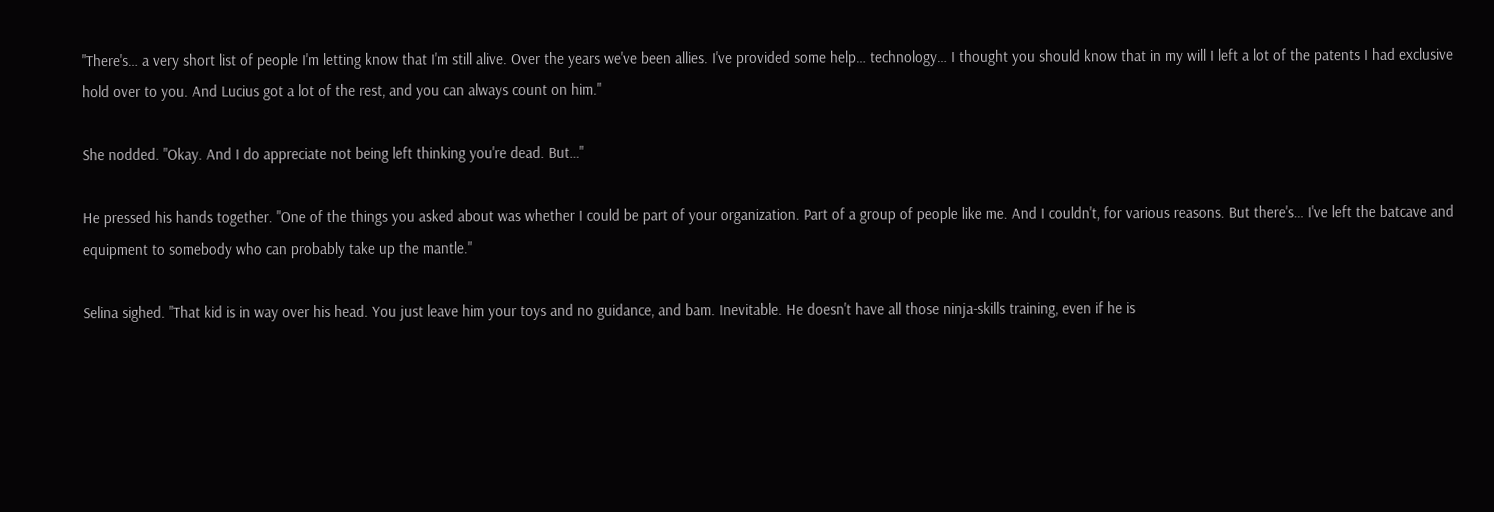"There's… a very short list of people I'm letting know that I'm still alive. Over the years we've been allies. I've provided some help… technology… I thought you should know that in my will I left a lot of the patents I had exclusive hold over to you. And Lucius got a lot of the rest, and you can always count on him."

She nodded. "Okay. And I do appreciate not being left thinking you're dead. But…"

He pressed his hands together. "One of the things you asked about was whether I could be part of your organization. Part of a group of people like me. And I couldn't, for various reasons. But there's… I've left the batcave and equipment to somebody who can probably take up the mantle."

Selina sighed. "That kid is in way over his head. You just leave him your toys and no guidance, and bam. Inevitable. He doesn't have all those ninja-skills training, even if he is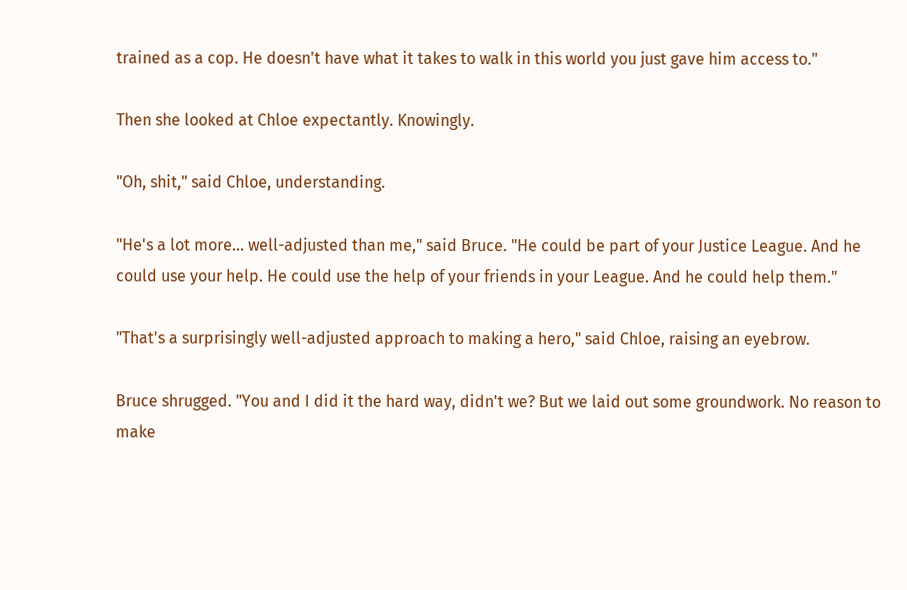trained as a cop. He doesn't have what it takes to walk in this world you just gave him access to."

Then she looked at Chloe expectantly. Knowingly.

"Oh, shit," said Chloe, understanding.

"He's a lot more… well-adjusted than me," said Bruce. "He could be part of your Justice League. And he could use your help. He could use the help of your friends in your League. And he could help them."

"That's a surprisingly well-adjusted approach to making a hero," said Chloe, raising an eyebrow.

Bruce shrugged. "You and I did it the hard way, didn't we? But we laid out some groundwork. No reason to make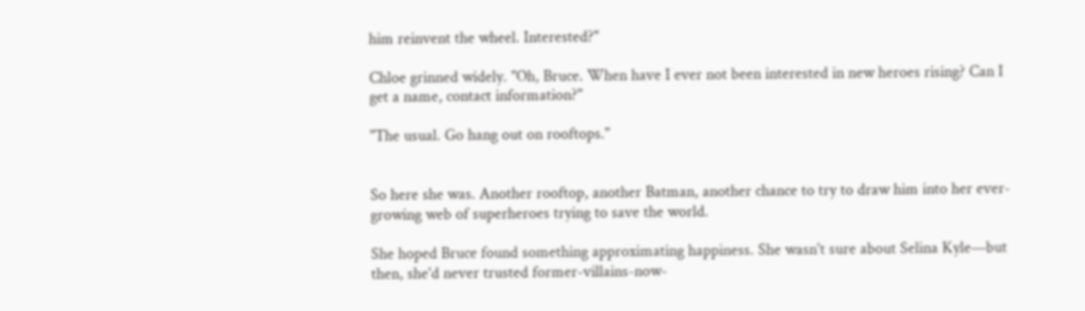him reinvent the wheel. Interested?"

Chloe grinned widely. "Oh, Bruce. When have I ever not been interested in new heroes rising? Can I get a name, contact information?"

"The usual. Go hang out on rooftops."


So here she was. Another rooftop, another Batman, another chance to try to draw him into her ever-growing web of superheroes trying to save the world.

She hoped Bruce found something approximating happiness. She wasn't sure about Selina Kyle—but then, she'd never trusted former-villains-now-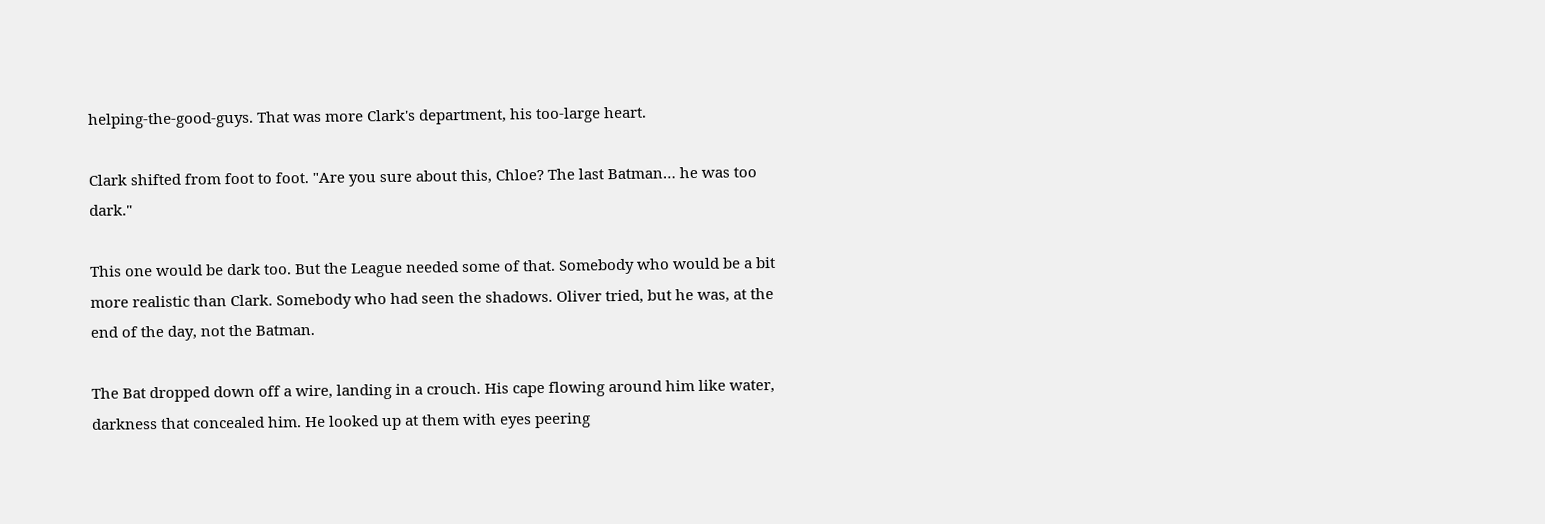helping-the-good-guys. That was more Clark's department, his too-large heart.

Clark shifted from foot to foot. "Are you sure about this, Chloe? The last Batman… he was too dark."

This one would be dark too. But the League needed some of that. Somebody who would be a bit more realistic than Clark. Somebody who had seen the shadows. Oliver tried, but he was, at the end of the day, not the Batman.

The Bat dropped down off a wire, landing in a crouch. His cape flowing around him like water, darkness that concealed him. He looked up at them with eyes peering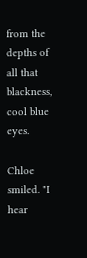from the depths of all that blackness, cool blue eyes.

Chloe smiled. "I hear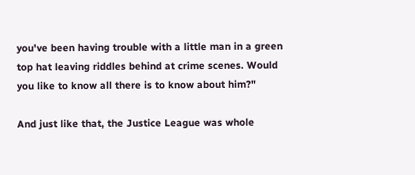you've been having trouble with a little man in a green top hat leaving riddles behind at crime scenes. Would you like to know all there is to know about him?"

And just like that, the Justice League was whole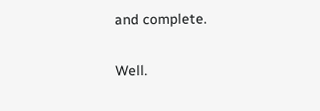and complete.

Well.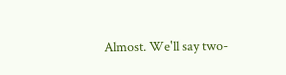Almost. We'll say two-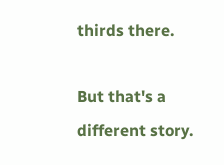thirds there.

But that's a different story.